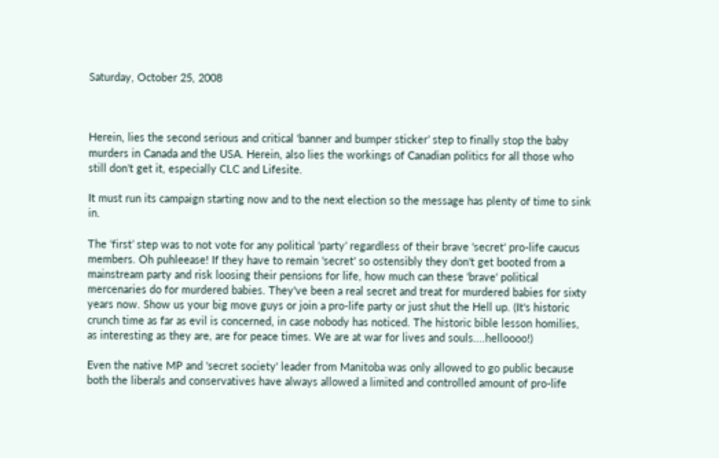Saturday, October 25, 2008



Herein, lies the second serious and critical ‘banner and bumper sticker’ step to finally stop the baby murders in Canada and the USA. Herein, also lies the workings of Canadian politics for all those who still don't get it, especially CLC and Lifesite.

It must run its campaign starting now and to the next election so the message has plenty of time to sink in.

The ‘first’ step was to not vote for any political ‘party’ regardless of their brave 'secret' pro-life caucus members. Oh puhleease! If they have to remain 'secret' so ostensibly they don't get booted from a mainstream party and risk loosing their pensions for life, how much can these 'brave' political mercenaries do for murdered babies. They've been a real secret and treat for murdered babies for sixty years now. Show us your big move guys or join a pro-life party or just shut the Hell up. (It's historic crunch time as far as evil is concerned, in case nobody has noticed. The historic bible lesson homilies, as interesting as they are, are for peace times. We are at war for lives and souls....helloooo!)

Even the native MP and 'secret society' leader from Manitoba was only allowed to go public because both the liberals and conservatives have always allowed a limited and controlled amount of pro-life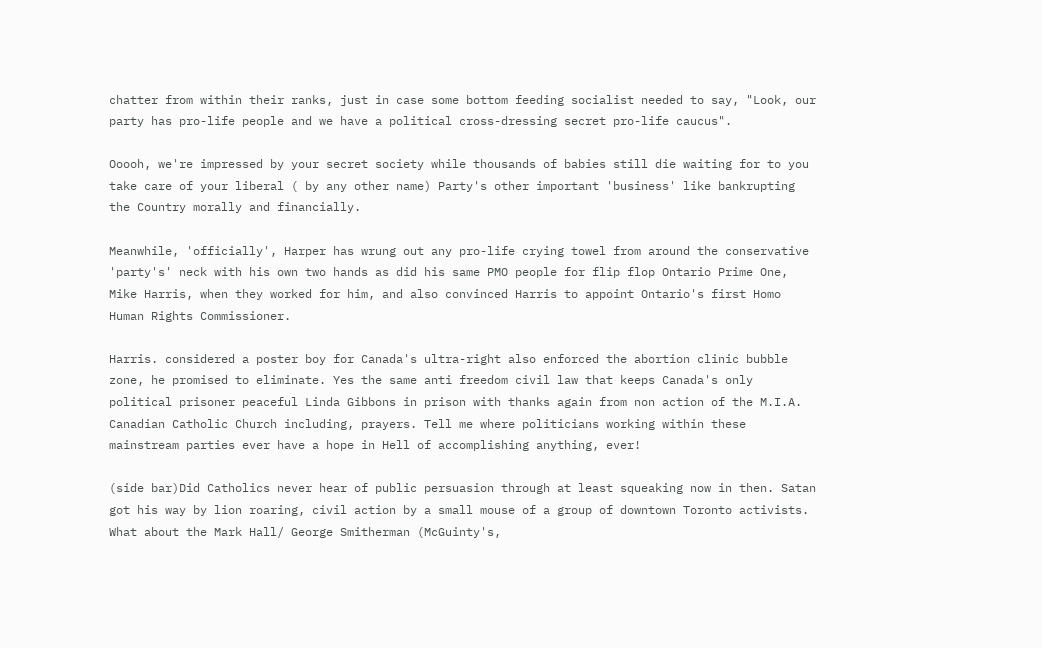chatter from within their ranks, just in case some bottom feeding socialist needed to say, "Look, our party has pro-life people and we have a political cross-dressing secret pro-life caucus".

Ooooh, we're impressed by your secret society while thousands of babies still die waiting for to you take care of your liberal ( by any other name) Party's other important 'business' like bankrupting the Country morally and financially.

Meanwhile, 'officially', Harper has wrung out any pro-life crying towel from around the conservative 'party's' neck with his own two hands as did his same PMO people for flip flop Ontario Prime One, Mike Harris, when they worked for him, and also convinced Harris to appoint Ontario's first Homo Human Rights Commissioner.

Harris. considered a poster boy for Canada's ultra-right also enforced the abortion clinic bubble zone, he promised to eliminate. Yes the same anti freedom civil law that keeps Canada's only political prisoner peaceful Linda Gibbons in prison with thanks again from non action of the M.I.A. Canadian Catholic Church including, prayers. Tell me where politicians working within these mainstream parties ever have a hope in Hell of accomplishing anything, ever!

(side bar)Did Catholics never hear of public persuasion through at least squeaking now in then. Satan got his way by lion roaring, civil action by a small mouse of a group of downtown Toronto activists. What about the Mark Hall/ George Smitherman (McGuinty's,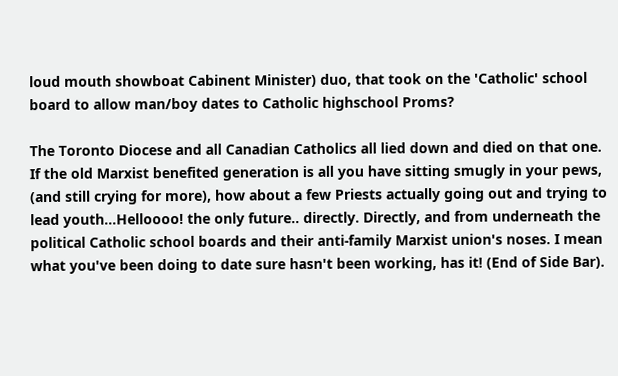loud mouth showboat Cabinent Minister) duo, that took on the 'Catholic' school board to allow man/boy dates to Catholic highschool Proms?

The Toronto Diocese and all Canadian Catholics all lied down and died on that one. If the old Marxist benefited generation is all you have sitting smugly in your pews, (and still crying for more), how about a few Priests actually going out and trying to lead youth...Helloooo! the only future.. directly. Directly, and from underneath the political Catholic school boards and their anti-family Marxist union's noses. I mean what you've been doing to date sure hasn't been working, has it! (End of Side Bar).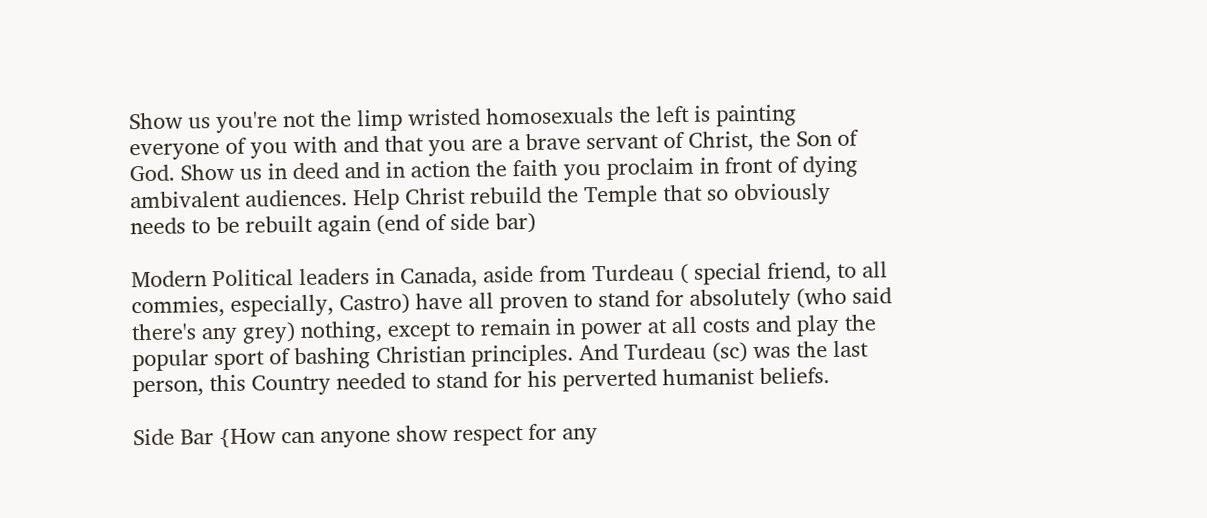Show us you're not the limp wristed homosexuals the left is painting everyone of you with and that you are a brave servant of Christ, the Son of God. Show us in deed and in action the faith you proclaim in front of dying ambivalent audiences. Help Christ rebuild the Temple that so obviously needs to be rebuilt again (end of side bar)

Modern Political leaders in Canada, aside from Turdeau ( special friend, to all commies, especially, Castro) have all proven to stand for absolutely (who said there's any grey) nothing, except to remain in power at all costs and play the popular sport of bashing Christian principles. And Turdeau (sc) was the last person, this Country needed to stand for his perverted humanist beliefs.

Side Bar {How can anyone show respect for any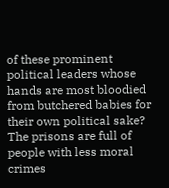of these prominent political leaders whose hands are most bloodied from butchered babies for their own political sake? The prisons are full of people with less moral crimes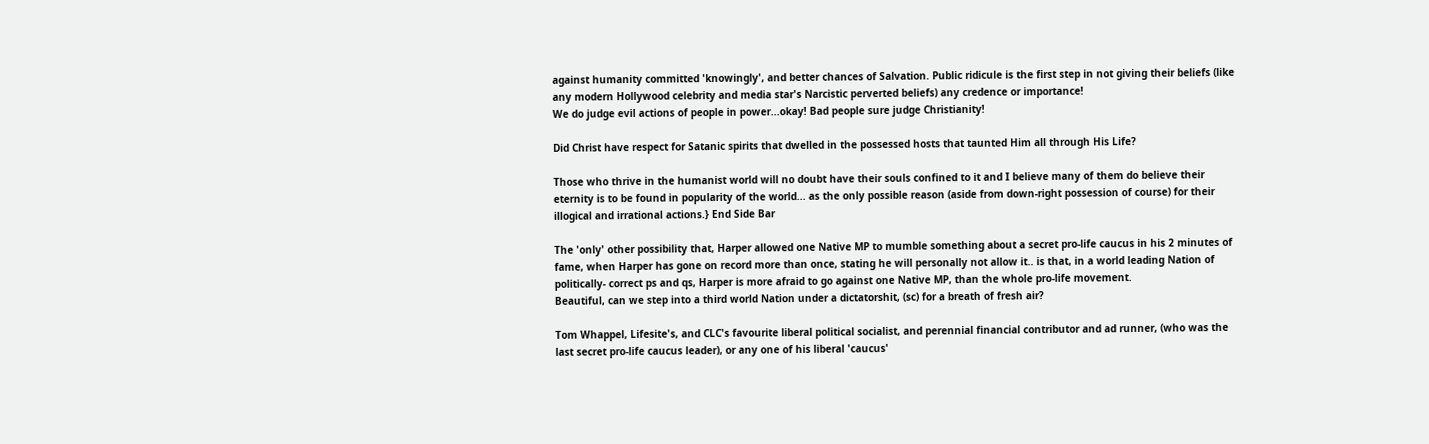against humanity committed 'knowingly', and better chances of Salvation. Public ridicule is the first step in not giving their beliefs (like any modern Hollywood celebrity and media star's Narcistic perverted beliefs) any credence or importance!
We do judge evil actions of people in power...okay! Bad people sure judge Christianity!

Did Christ have respect for Satanic spirits that dwelled in the possessed hosts that taunted Him all through His Life?

Those who thrive in the humanist world will no doubt have their souls confined to it and I believe many of them do believe their eternity is to be found in popularity of the world... as the only possible reason (aside from down-right possession of course) for their illogical and irrational actions.} End Side Bar

The 'only' other possibility that, Harper allowed one Native MP to mumble something about a secret pro-life caucus in his 2 minutes of fame, when Harper has gone on record more than once, stating he will personally not allow it.. is that, in a world leading Nation of politically- correct ps and qs, Harper is more afraid to go against one Native MP, than the whole pro-life movement.
Beautiful, can we step into a third world Nation under a dictatorshit, (sc) for a breath of fresh air?

Tom Whappel, Lifesite's, and CLC's favourite liberal political socialist, and perennial financial contributor and ad runner, (who was the last secret pro-life caucus leader), or any one of his liberal 'caucus'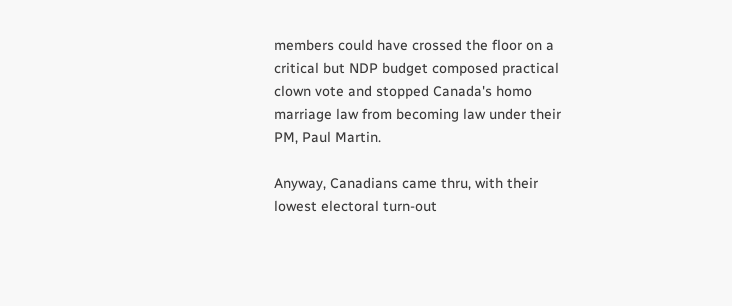members could have crossed the floor on a critical but NDP budget composed practical clown vote and stopped Canada's homo marriage law from becoming law under their PM, Paul Martin.

Anyway, Canadians came thru, with their lowest electoral turn-out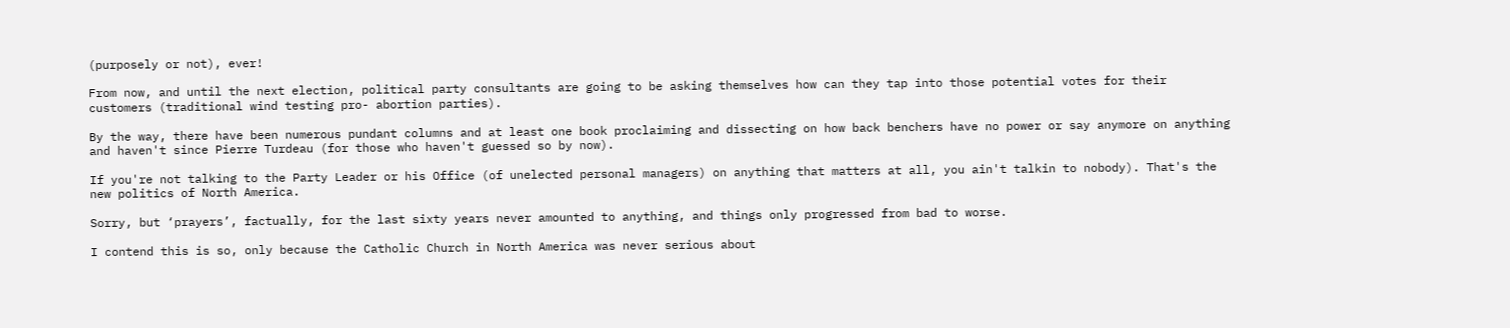(purposely or not), ever!

From now, and until the next election, political party consultants are going to be asking themselves how can they tap into those potential votes for their customers (traditional wind testing pro- abortion parties).

By the way, there have been numerous pundant columns and at least one book proclaiming and dissecting on how back benchers have no power or say anymore on anything and haven't since Pierre Turdeau (for those who haven't guessed so by now).

If you're not talking to the Party Leader or his Office (of unelected personal managers) on anything that matters at all, you ain't talkin to nobody). That's the new politics of North America.

Sorry, but ‘prayers’, factually, for the last sixty years never amounted to anything, and things only progressed from bad to worse.

I contend this is so, only because the Catholic Church in North America was never serious about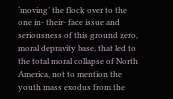‘moving’ the flock over to the one in- their- face issue and seriousness of this ground zero, moral depravity base, that led to the total moral collapse of North America, not to mention the youth mass exodus from the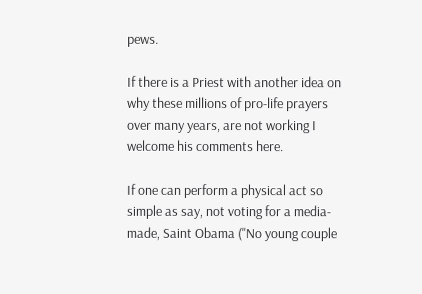pews.

If there is a Priest with another idea on why these millions of pro-life prayers over many years, are not working I welcome his comments here.

If one can perform a physical act so simple as say, not voting for a media- made, Saint Obama ("No young couple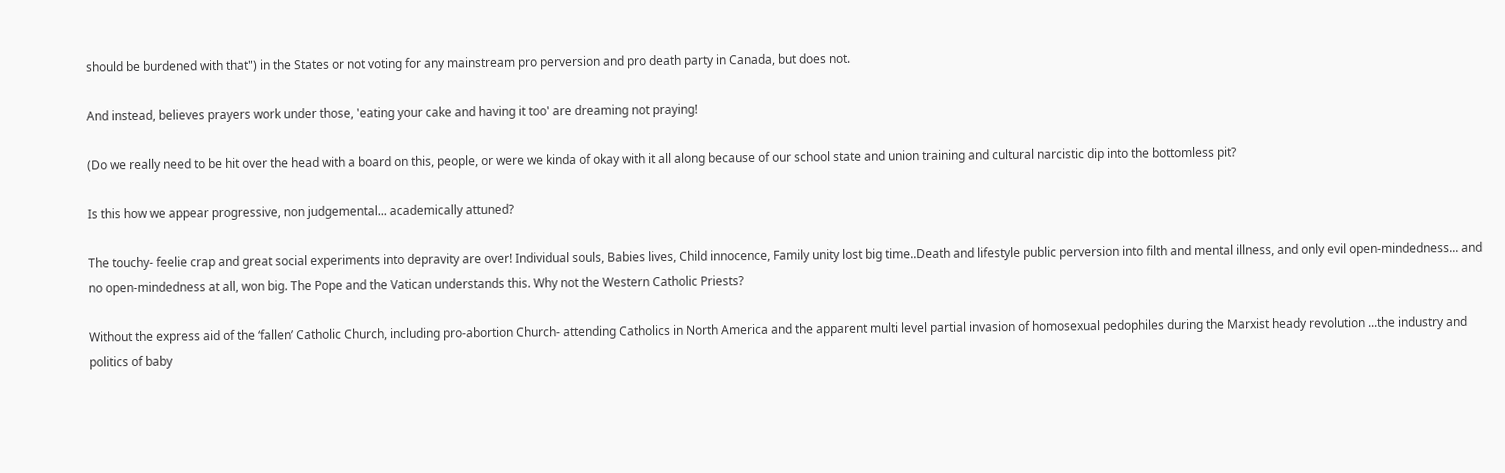should be burdened with that") in the States or not voting for any mainstream pro perversion and pro death party in Canada, but does not.

And instead, believes prayers work under those, 'eating your cake and having it too' are dreaming not praying!

(Do we really need to be hit over the head with a board on this, people, or were we kinda of okay with it all along because of our school state and union training and cultural narcistic dip into the bottomless pit?

Is this how we appear progressive, non judgemental... academically attuned?

The touchy- feelie crap and great social experiments into depravity are over! Individual souls, Babies lives, Child innocence, Family unity lost big time..Death and lifestyle public perversion into filth and mental illness, and only evil open-mindedness... and no open-mindedness at all, won big. The Pope and the Vatican understands this. Why not the Western Catholic Priests?

Without the express aid of the ‘fallen’ Catholic Church, including pro-abortion Church- attending Catholics in North America and the apparent multi level partial invasion of homosexual pedophiles during the Marxist heady revolution ...the industry and politics of baby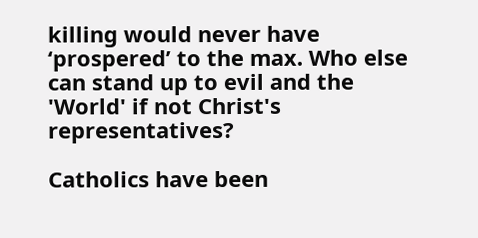killing would never have ‘prospered’ to the max. Who else can stand up to evil and the 'World' if not Christ's representatives?

Catholics have been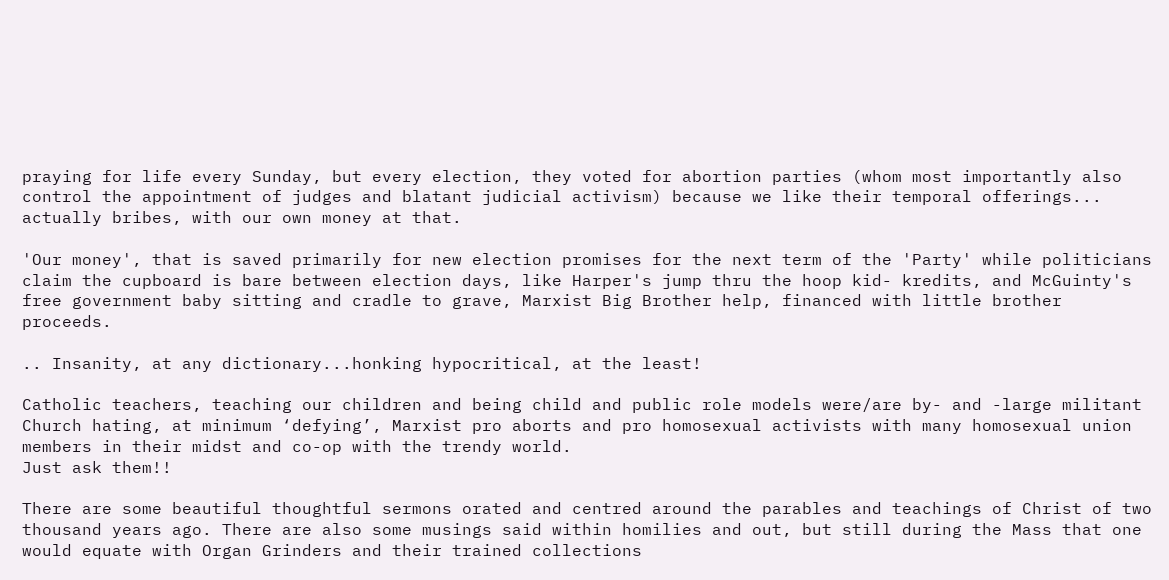praying for life every Sunday, but every election, they voted for abortion parties (whom most importantly also control the appointment of judges and blatant judicial activism) because we like their temporal offerings... actually bribes, with our own money at that.

'Our money', that is saved primarily for new election promises for the next term of the 'Party' while politicians claim the cupboard is bare between election days, like Harper's jump thru the hoop kid- kredits, and McGuinty's free government baby sitting and cradle to grave, Marxist Big Brother help, financed with little brother proceeds.

.. Insanity, at any dictionary...honking hypocritical, at the least!

Catholic teachers, teaching our children and being child and public role models were/are by- and -large militant Church hating, at minimum ‘defying’, Marxist pro aborts and pro homosexual activists with many homosexual union members in their midst and co-op with the trendy world.
Just ask them!!

There are some beautiful thoughtful sermons orated and centred around the parables and teachings of Christ of two thousand years ago. There are also some musings said within homilies and out, but still during the Mass that one would equate with Organ Grinders and their trained collections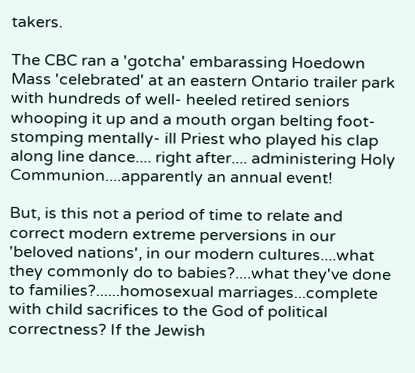takers.

The CBC ran a 'gotcha' embarassing Hoedown Mass 'celebrated' at an eastern Ontario trailer park with hundreds of well- heeled retired seniors whooping it up and a mouth organ belting foot-stomping mentally- ill Priest who played his clap along line dance.... right after.... administering Holy Communion....apparently an annual event!

But, is this not a period of time to relate and correct modern extreme perversions in our 'beloved nations', in our modern cultures....what they commonly do to babies?....what they've done to families?......homosexual marriages...complete with child sacrifices to the God of political correctness? If the Jewish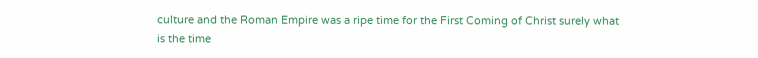culture and the Roman Empire was a ripe time for the First Coming of Christ surely what is the time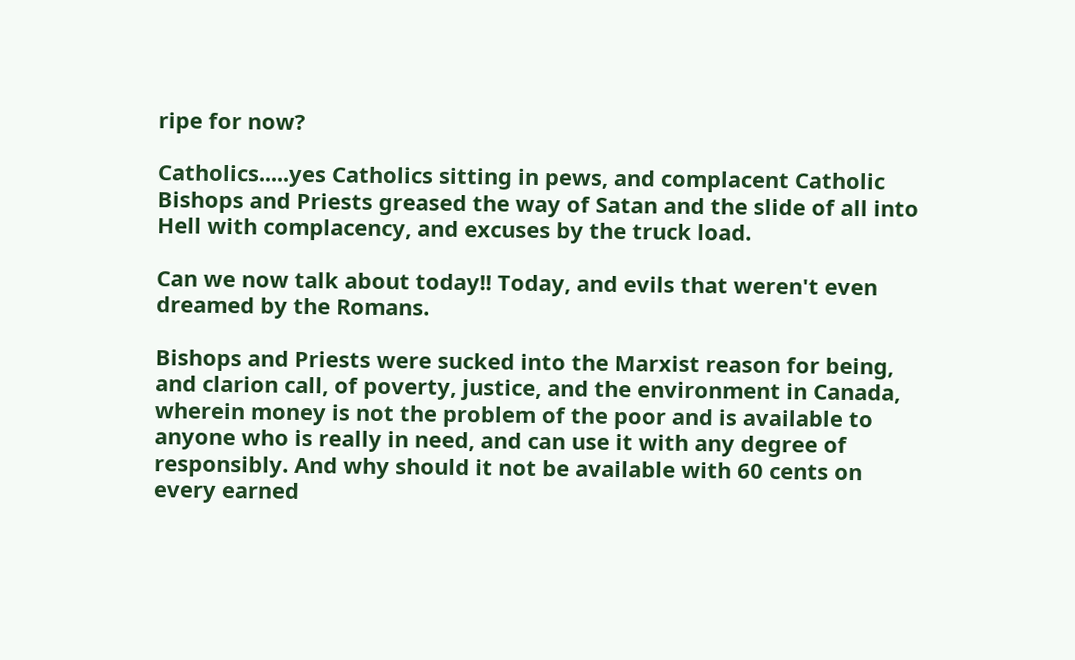ripe for now?

Catholics.....yes Catholics sitting in pews, and complacent Catholic Bishops and Priests greased the way of Satan and the slide of all into Hell with complacency, and excuses by the truck load.

Can we now talk about today!! Today, and evils that weren't even dreamed by the Romans.

Bishops and Priests were sucked into the Marxist reason for being, and clarion call, of poverty, justice, and the environment in Canada, wherein money is not the problem of the poor and is available to anyone who is really in need, and can use it with any degree of responsibly. And why should it not be available with 60 cents on every earned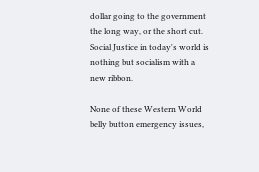dollar going to the government the long way, or the short cut. Social Justice in today's world is nothing but socialism with a new ribbon.

None of these Western World belly button emergency issues,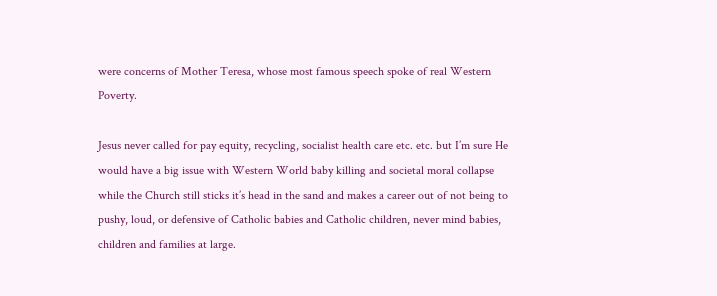were concerns of Mother Teresa, whose most famous speech spoke of real Western Poverty.

Jesus never called for pay equity, recycling, socialist health care etc. etc. but I’m sure He would have a big issue with Western World baby killing and societal moral collapse while the Church still sticks it’s head in the sand and makes a career out of not being to pushy, loud, or defensive of Catholic babies and Catholic children, never mind babies, children and families at large.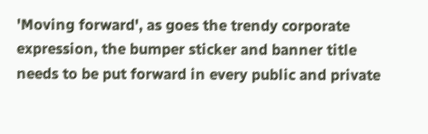'Moving forward', as goes the trendy corporate expression, the bumper sticker and banner title needs to be put forward in every public and private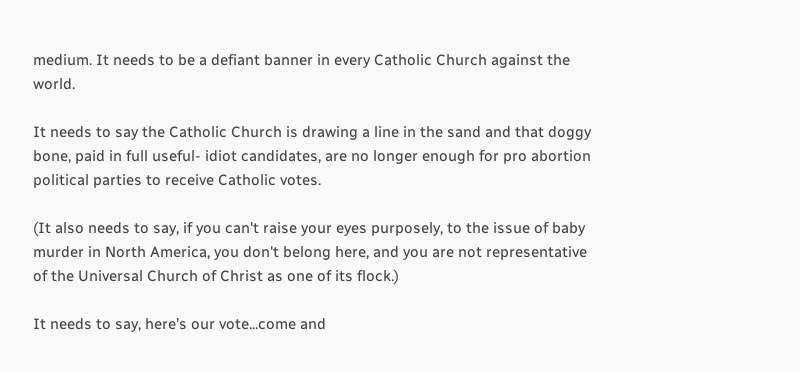medium. It needs to be a defiant banner in every Catholic Church against the world.

It needs to say the Catholic Church is drawing a line in the sand and that doggy bone, paid in full useful- idiot candidates, are no longer enough for pro abortion political parties to receive Catholic votes.

(It also needs to say, if you can't raise your eyes purposely, to the issue of baby murder in North America, you don't belong here, and you are not representative of the Universal Church of Christ as one of its flock.)

It needs to say, here’s our vote...come and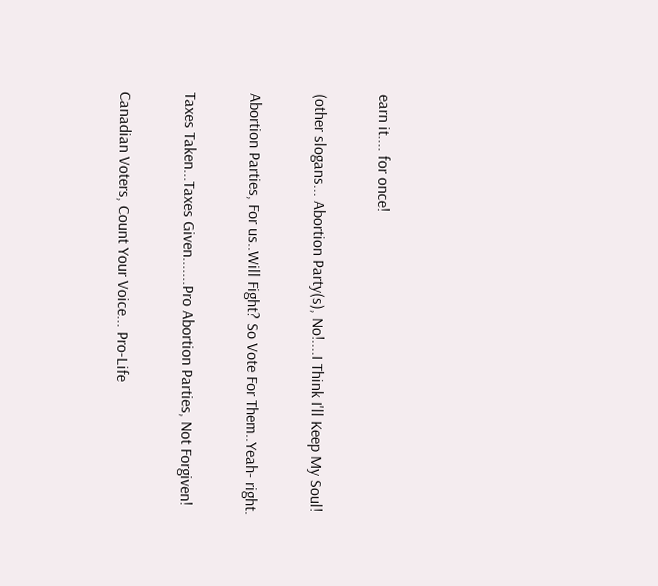earn it.... for once!

(other slogans... Abortion Party(s), No!....I Think I'll Keep My Soul!

Abortion Parties, For us..Will Fight? So Vote For Them..Yeah- right.

Taxes Taken...Taxes Given.......Pro Abortion Parties, Not Forgiven!

Canadian Voters, Count Your Voice... Pro-Life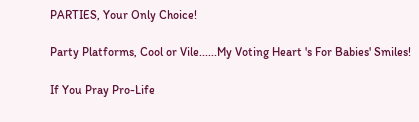PARTIES, Your Only Choice!

Party Platforms, Cool or Vile......My Voting Heart 's For Babies' Smiles!

If You Pray Pro-Life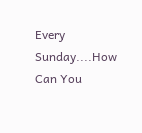Every Sunday....How Can You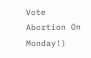Vote Abortion On Monday!)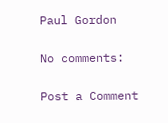Paul Gordon

No comments:

Post a Comment